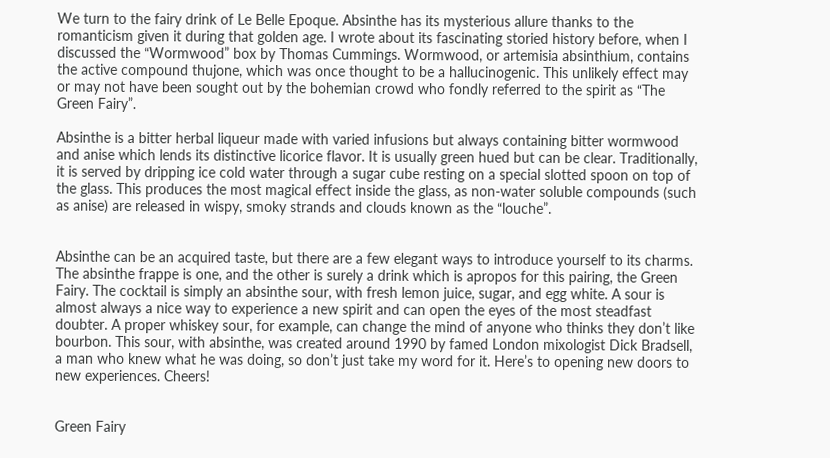We turn to the fairy drink of Le Belle Epoque. Absinthe has its mysterious allure thanks to the romanticism given it during that golden age. I wrote about its fascinating storied history before, when I discussed the “Wormwood” box by Thomas Cummings. Wormwood, or artemisia absinthium, contains the active compound thujone, which was once thought to be a hallucinogenic. This unlikely effect may or may not have been sought out by the bohemian crowd who fondly referred to the spirit as “The Green Fairy”.

Absinthe is a bitter herbal liqueur made with varied infusions but always containing bitter wormwood and anise which lends its distinctive licorice flavor. It is usually green hued but can be clear. Traditionally, it is served by dripping ice cold water through a sugar cube resting on a special slotted spoon on top of the glass. This produces the most magical effect inside the glass, as non-water soluble compounds (such as anise) are released in wispy, smoky strands and clouds known as the “louche”.


Absinthe can be an acquired taste, but there are a few elegant ways to introduce yourself to its charms. The absinthe frappe is one, and the other is surely a drink which is apropos for this pairing, the Green Fairy. The cocktail is simply an absinthe sour, with fresh lemon juice, sugar, and egg white. A sour is almost always a nice way to experience a new spirit and can open the eyes of the most steadfast doubter. A proper whiskey sour, for example, can change the mind of anyone who thinks they don’t like bourbon. This sour, with absinthe, was created around 1990 by famed London mixologist Dick Bradsell, a man who knew what he was doing, so don’t just take my word for it. Here’s to opening new doors to new experiences. Cheers!


Green Fairy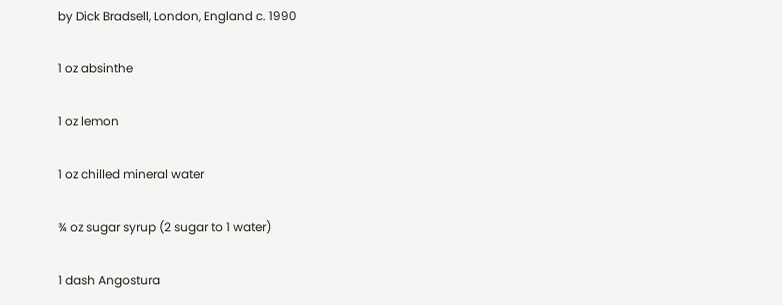by Dick Bradsell, London, England c. 1990

1 oz absinthe

1 oz lemon

1 oz chilled mineral water

¾ oz sugar syrup (2 sugar to 1 water)

1 dash Angostura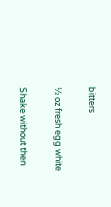bitters

½ oz fresh egg white

Shake without then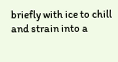briefly with ice to chill and strain into a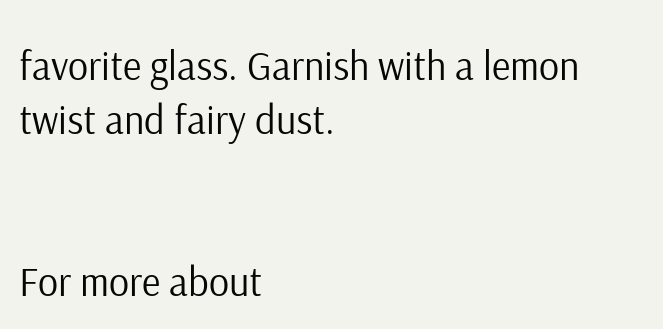favorite glass. Garnish with a lemon twist and fairy dust.


For more about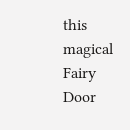this magical Fairy Door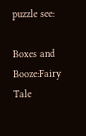puzzle see:

Boxes and Booze:Fairy Tale